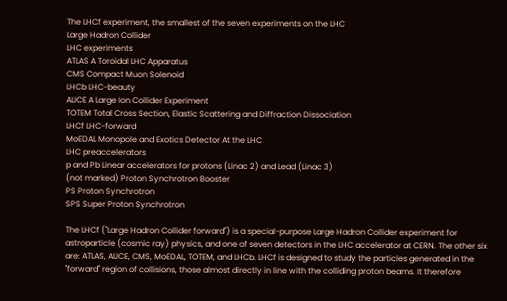The LHCf experiment, the smallest of the seven experiments on the LHC
Large Hadron Collider
LHC experiments
ATLAS A Toroidal LHC Apparatus
CMS Compact Muon Solenoid
LHCb LHC-beauty
ALICE A Large Ion Collider Experiment
TOTEM Total Cross Section, Elastic Scattering and Diffraction Dissociation
LHCf LHC-forward
MoEDAL Monopole and Exotics Detector At the LHC
LHC preaccelerators
p and Pb Linear accelerators for protons (Linac 2) and Lead (Linac 3)
(not marked) Proton Synchrotron Booster
PS Proton Synchrotron
SPS Super Proton Synchrotron

The LHCf ("Large Hadron Collider forward") is a special-purpose Large Hadron Collider experiment for astroparticle (cosmic ray) physics, and one of seven detectors in the LHC accelerator at CERN. The other six are: ATLAS, ALICE, CMS, MoEDAL, TOTEM, and LHCb. LHCf is designed to study the particles generated in the "forward" region of collisions, those almost directly in line with the colliding proton beams. It therefore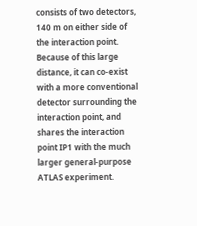consists of two detectors, 140 m on either side of the interaction point. Because of this large distance, it can co-exist with a more conventional detector surrounding the interaction point, and shares the interaction point IP1 with the much larger general-purpose ATLAS experiment.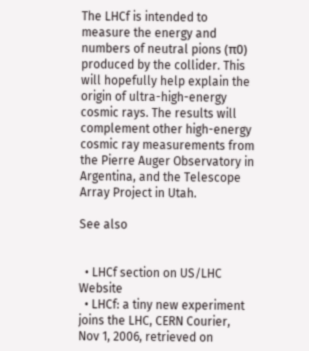The LHCf is intended to measure the energy and numbers of neutral pions (π0) produced by the collider. This will hopefully help explain the origin of ultra-high-energy cosmic rays. The results will complement other high-energy cosmic ray measurements from the Pierre Auger Observatory in Argentina, and the Telescope Array Project in Utah.

See also


  • LHCf section on US/LHC Website
  • LHCf: a tiny new experiment joins the LHC, CERN Courier, Nov 1, 2006, retrieved on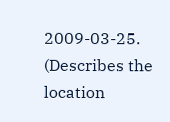2009-03-25. (Describes the location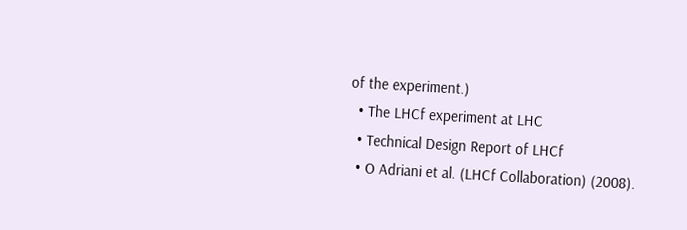of the experiment.)
  • The LHCf experiment at LHC
  • Technical Design Report of LHCf
  • O Adriani et al. (LHCf Collaboration) (2008).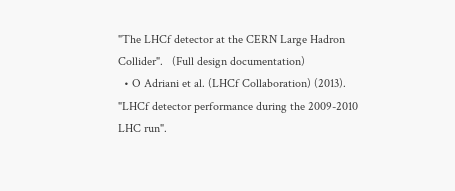"The LHCf detector at the CERN Large Hadron Collider".   (Full design documentation)
  • O Adriani et al. (LHCf Collaboration) (2013). "LHCf detector performance during the 2009-2010 LHC run".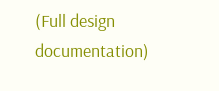(Full design documentation)